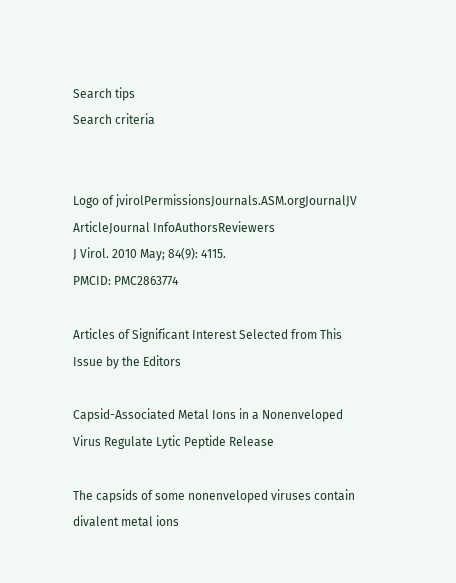Search tips
Search criteria


Logo of jvirolPermissionsJournals.ASM.orgJournalJV ArticleJournal InfoAuthorsReviewers
J Virol. 2010 May; 84(9): 4115.
PMCID: PMC2863774

Articles of Significant Interest Selected from This Issue by the Editors

Capsid-Associated Metal Ions in a Nonenveloped Virus Regulate Lytic Peptide Release

The capsids of some nonenveloped viruses contain divalent metal ions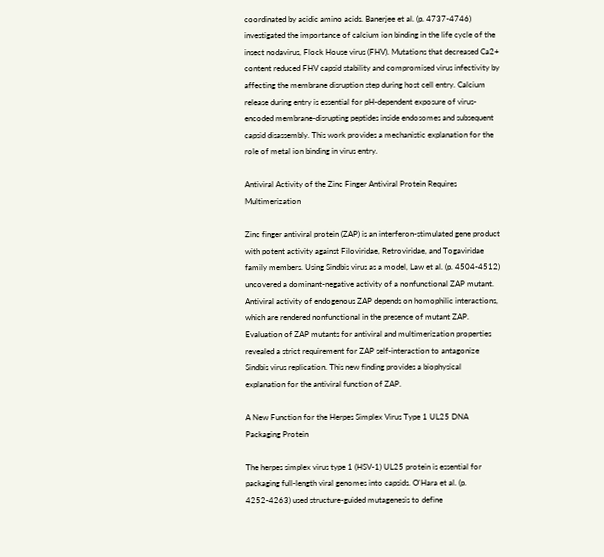coordinated by acidic amino acids. Banerjee et al. (p. 4737-4746) investigated the importance of calcium ion binding in the life cycle of the insect nodavirus, Flock House virus (FHV). Mutations that decreased Ca2+ content reduced FHV capsid stability and compromised virus infectivity by affecting the membrane disruption step during host cell entry. Calcium release during entry is essential for pH-dependent exposure of virus-encoded membrane-disrupting peptides inside endosomes and subsequent capsid disassembly. This work provides a mechanistic explanation for the role of metal ion binding in virus entry.

Antiviral Activity of the Zinc Finger Antiviral Protein Requires Multimerization

Zinc finger antiviral protein (ZAP) is an interferon-stimulated gene product with potent activity against Filoviridae, Retroviridae, and Togaviridae family members. Using Sindbis virus as a model, Law et al. (p. 4504-4512) uncovered a dominant-negative activity of a nonfunctional ZAP mutant. Antiviral activity of endogenous ZAP depends on homophilic interactions, which are rendered nonfunctional in the presence of mutant ZAP. Evaluation of ZAP mutants for antiviral and multimerization properties revealed a strict requirement for ZAP self-interaction to antagonize Sindbis virus replication. This new finding provides a biophysical explanation for the antiviral function of ZAP.

A New Function for the Herpes Simplex Virus Type 1 UL25 DNA Packaging Protein

The herpes simplex virus type 1 (HSV-1) UL25 protein is essential for packaging full-length viral genomes into capsids. O'Hara et al. (p. 4252-4263) used structure-guided mutagenesis to define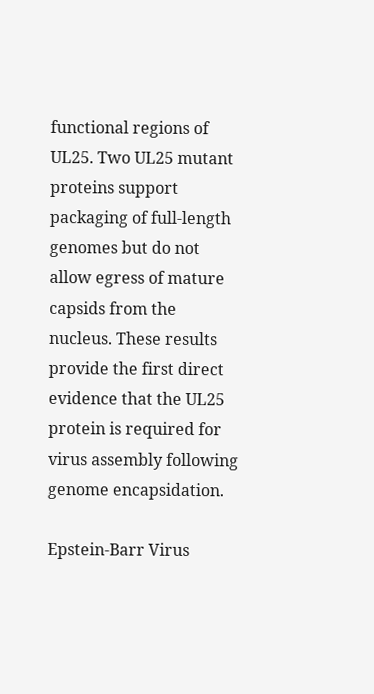functional regions of UL25. Two UL25 mutant proteins support packaging of full-length genomes but do not allow egress of mature capsids from the nucleus. These results provide the first direct evidence that the UL25 protein is required for virus assembly following genome encapsidation.

Epstein-Barr Virus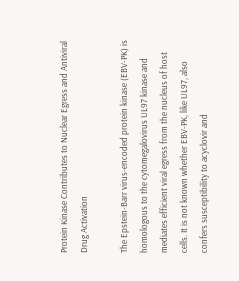Protein Kinase Contributes to Nuclear Egress and Antiviral Drug Activation

The Epstein-Barr virus-encoded protein kinase (EBV-PK) is homologous to the cytomegalovirus UL97 kinase and mediates efficient viral egress from the nucleus of host cells. It is not known whether EBV-PK, like UL97, also confers susceptibility to acyclovir and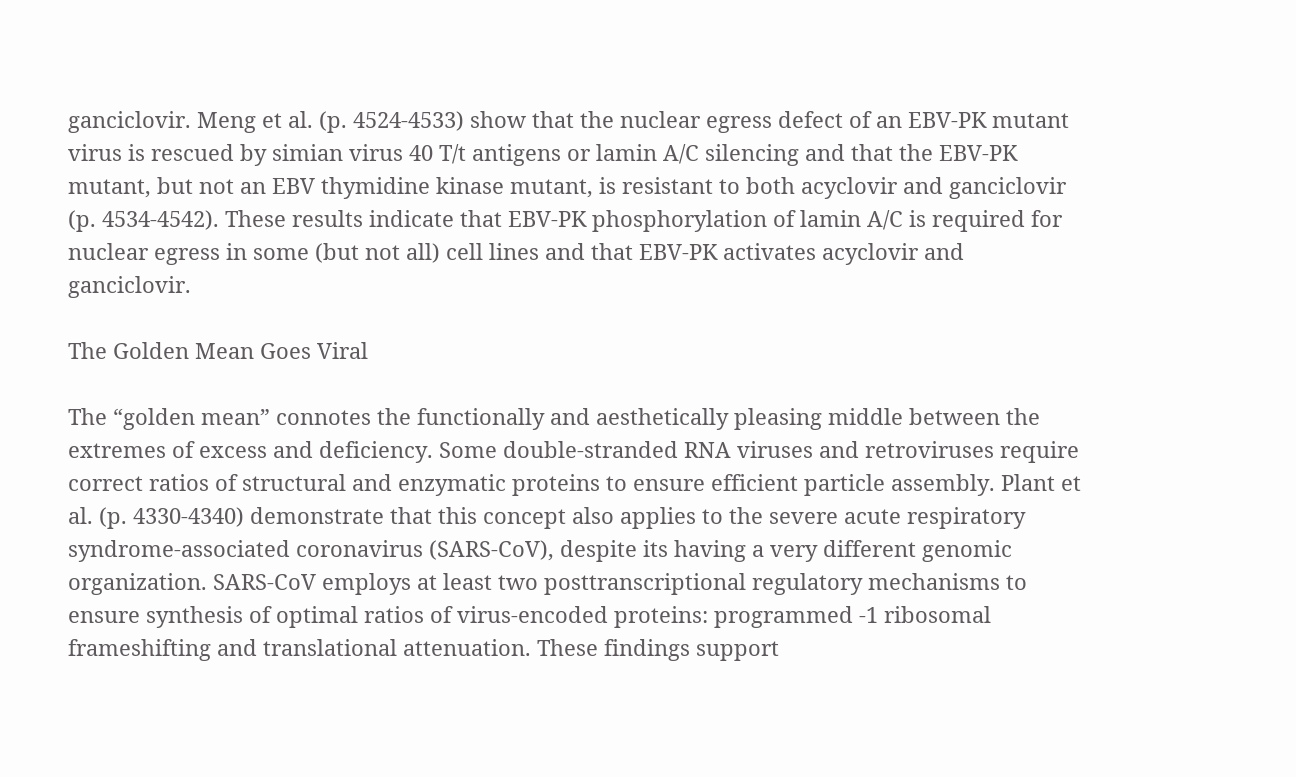ganciclovir. Meng et al. (p. 4524-4533) show that the nuclear egress defect of an EBV-PK mutant virus is rescued by simian virus 40 T/t antigens or lamin A/C silencing and that the EBV-PK mutant, but not an EBV thymidine kinase mutant, is resistant to both acyclovir and ganciclovir (p. 4534-4542). These results indicate that EBV-PK phosphorylation of lamin A/C is required for nuclear egress in some (but not all) cell lines and that EBV-PK activates acyclovir and ganciclovir.

The Golden Mean Goes Viral

The “golden mean” connotes the functionally and aesthetically pleasing middle between the extremes of excess and deficiency. Some double-stranded RNA viruses and retroviruses require correct ratios of structural and enzymatic proteins to ensure efficient particle assembly. Plant et al. (p. 4330-4340) demonstrate that this concept also applies to the severe acute respiratory syndrome-associated coronavirus (SARS-CoV), despite its having a very different genomic organization. SARS-CoV employs at least two posttranscriptional regulatory mechanisms to ensure synthesis of optimal ratios of virus-encoded proteins: programmed -1 ribosomal frameshifting and translational attenuation. These findings support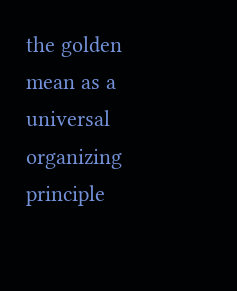the golden mean as a universal organizing principle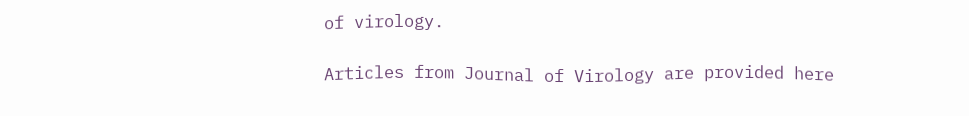of virology.

Articles from Journal of Virology are provided here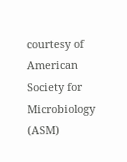courtesy of American Society for Microbiology (ASM)